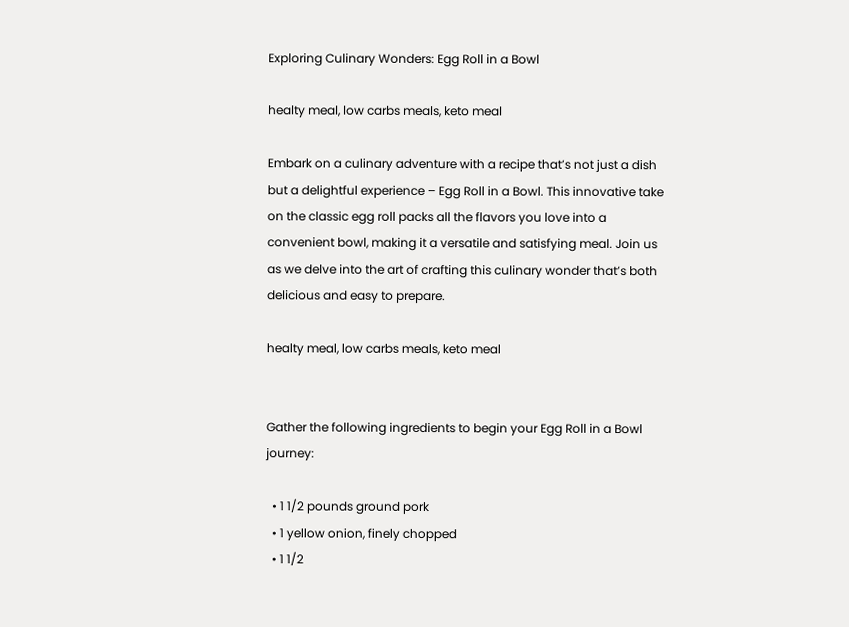Exploring Culinary Wonders: Egg Roll in a Bowl

healty meal, low carbs meals, keto meal

Embark on a culinary adventure with a recipe that’s not just a dish but a delightful experience – Egg Roll in a Bowl. This innovative take on the classic egg roll packs all the flavors you love into a convenient bowl, making it a versatile and satisfying meal. Join us as we delve into the art of crafting this culinary wonder that’s both delicious and easy to prepare.

healty meal, low carbs meals, keto meal


Gather the following ingredients to begin your Egg Roll in a Bowl journey:

  • 1 1/2 pounds ground pork
  • 1 yellow onion, finely chopped
  • 1 1/2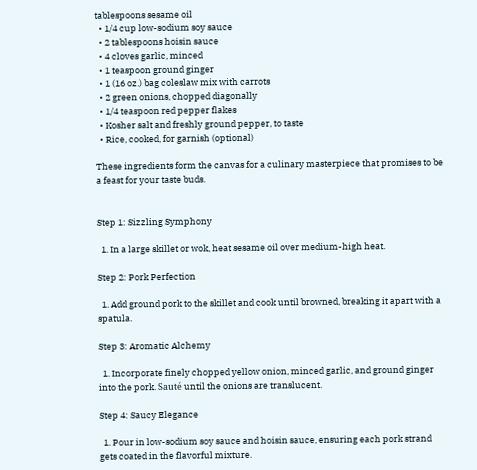tablespoons sesame oil
  • 1/4 cup low-sodium soy sauce
  • 2 tablespoons hoisin sauce
  • 4 cloves garlic, minced
  • 1 teaspoon ground ginger
  • 1 (16 oz.) bag coleslaw mix with carrots
  • 2 green onions, chopped diagonally
  • 1/4 teaspoon red pepper flakes
  • Kosher salt and freshly ground pepper, to taste
  • Rice, cooked, for garnish (optional)

These ingredients form the canvas for a culinary masterpiece that promises to be a feast for your taste buds.


Step 1: Sizzling Symphony

  1. In a large skillet or wok, heat sesame oil over medium-high heat.

Step 2: Pork Perfection

  1. Add ground pork to the skillet and cook until browned, breaking it apart with a spatula.

Step 3: Aromatic Alchemy

  1. Incorporate finely chopped yellow onion, minced garlic, and ground ginger into the pork. Sauté until the onions are translucent.

Step 4: Saucy Elegance

  1. Pour in low-sodium soy sauce and hoisin sauce, ensuring each pork strand gets coated in the flavorful mixture.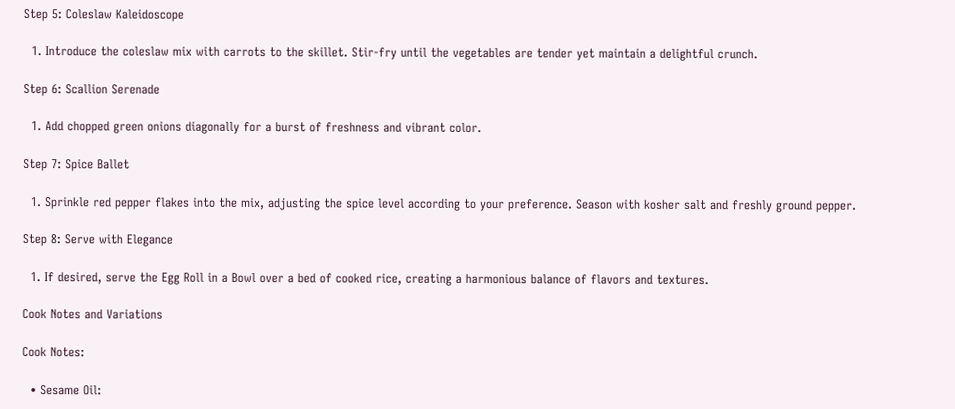Step 5: Coleslaw Kaleidoscope

  1. Introduce the coleslaw mix with carrots to the skillet. Stir-fry until the vegetables are tender yet maintain a delightful crunch.

Step 6: Scallion Serenade

  1. Add chopped green onions diagonally for a burst of freshness and vibrant color.

Step 7: Spice Ballet

  1. Sprinkle red pepper flakes into the mix, adjusting the spice level according to your preference. Season with kosher salt and freshly ground pepper.

Step 8: Serve with Elegance

  1. If desired, serve the Egg Roll in a Bowl over a bed of cooked rice, creating a harmonious balance of flavors and textures.

Cook Notes and Variations

Cook Notes:

  • Sesame Oil: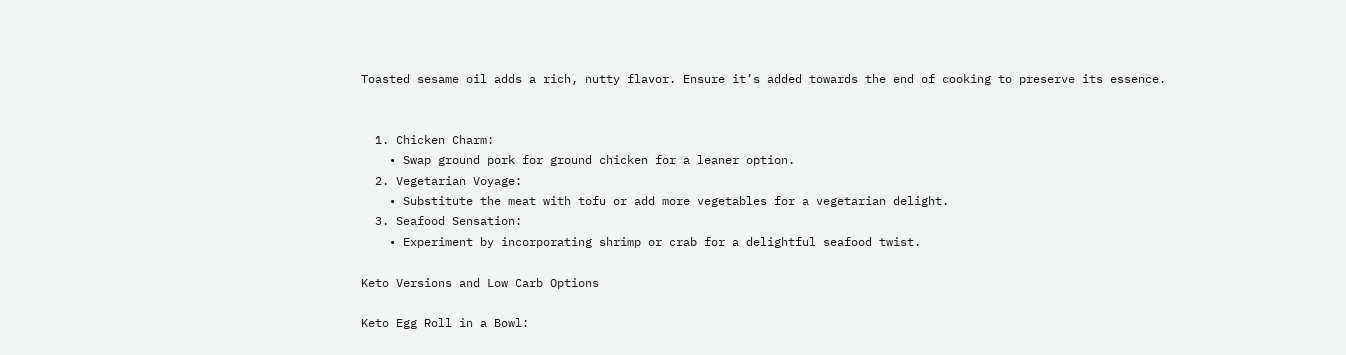Toasted sesame oil adds a rich, nutty flavor. Ensure it’s added towards the end of cooking to preserve its essence.


  1. Chicken Charm:
    • Swap ground pork for ground chicken for a leaner option.
  2. Vegetarian Voyage:
    • Substitute the meat with tofu or add more vegetables for a vegetarian delight.
  3. Seafood Sensation:
    • Experiment by incorporating shrimp or crab for a delightful seafood twist.

Keto Versions and Low Carb Options

Keto Egg Roll in a Bowl: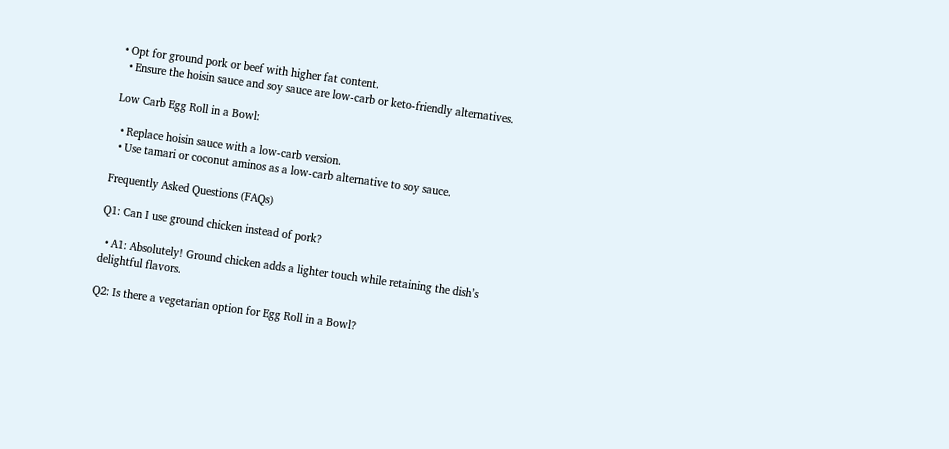• Opt for ground pork or beef with higher fat content.
  • Ensure the hoisin sauce and soy sauce are low-carb or keto-friendly alternatives.

Low Carb Egg Roll in a Bowl:

  • Replace hoisin sauce with a low-carb version.
  • Use tamari or coconut aminos as a low-carb alternative to soy sauce.

Frequently Asked Questions (FAQs)

Q1: Can I use ground chicken instead of pork?

  • A1: Absolutely! Ground chicken adds a lighter touch while retaining the dish’s delightful flavors.

Q2: Is there a vegetarian option for Egg Roll in a Bowl?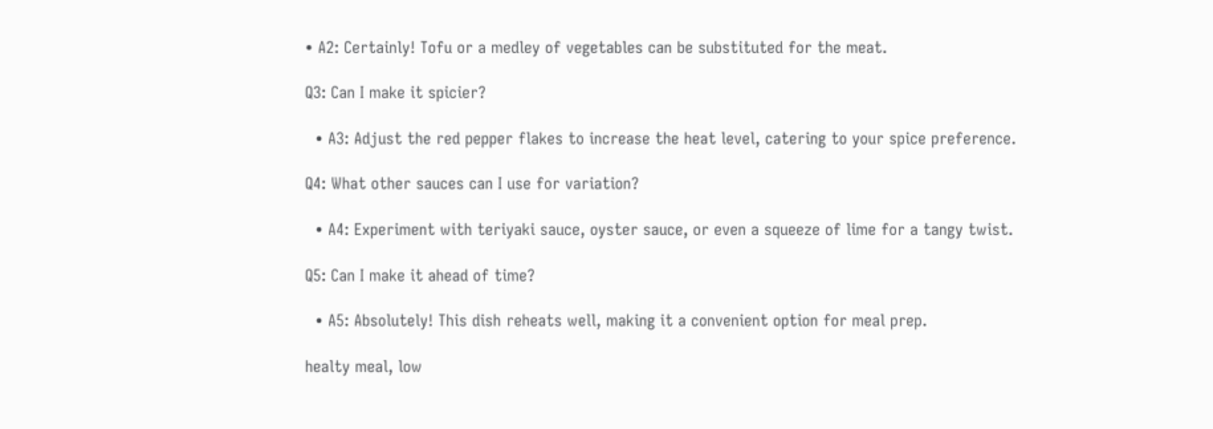• A2: Certainly! Tofu or a medley of vegetables can be substituted for the meat.

Q3: Can I make it spicier?

  • A3: Adjust the red pepper flakes to increase the heat level, catering to your spice preference.

Q4: What other sauces can I use for variation?

  • A4: Experiment with teriyaki sauce, oyster sauce, or even a squeeze of lime for a tangy twist.

Q5: Can I make it ahead of time?

  • A5: Absolutely! This dish reheats well, making it a convenient option for meal prep.

healty meal, low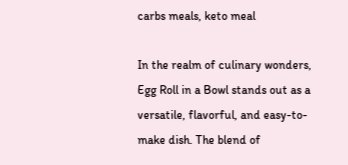carbs meals, keto meal

In the realm of culinary wonders, Egg Roll in a Bowl stands out as a versatile, flavorful, and easy-to-make dish. The blend of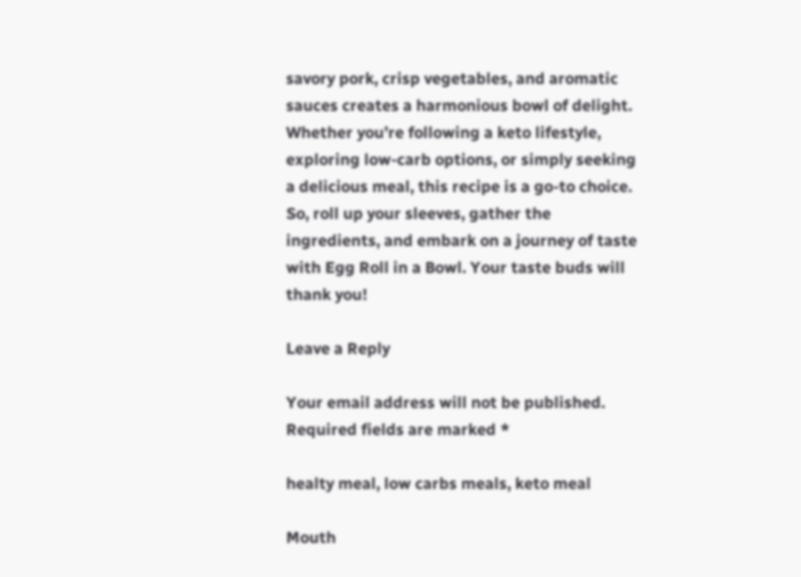savory pork, crisp vegetables, and aromatic sauces creates a harmonious bowl of delight. Whether you’re following a keto lifestyle, exploring low-carb options, or simply seeking a delicious meal, this recipe is a go-to choice. So, roll up your sleeves, gather the ingredients, and embark on a journey of taste with Egg Roll in a Bowl. Your taste buds will thank you!

Leave a Reply

Your email address will not be published. Required fields are marked *

healty meal, low carbs meals, keto meal

Mouth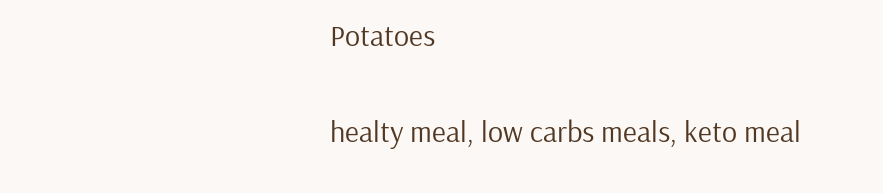Potatoes

healty meal, low carbs meals, keto meal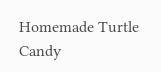Homemade Turtle Candy